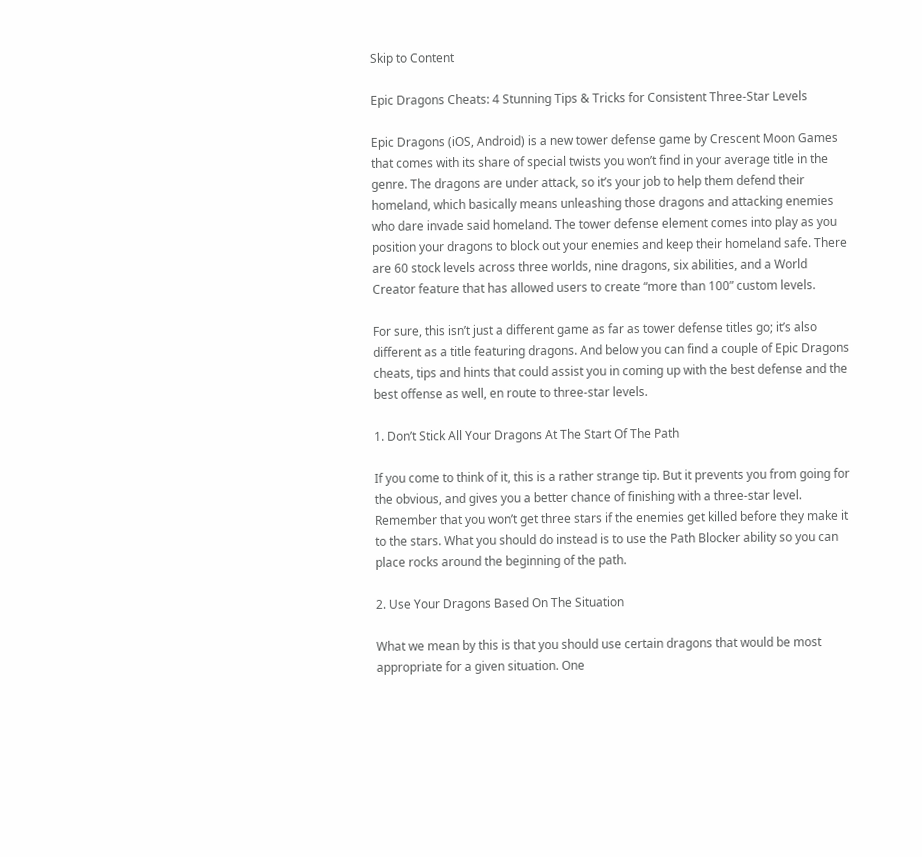Skip to Content

Epic Dragons Cheats: 4 Stunning Tips & Tricks for Consistent Three-Star Levels

Epic Dragons (iOS, Android) is a new tower defense game by Crescent Moon Games that comes with its share of special twists you won’t find in your average title in the genre. The dragons are under attack, so it’s your job to help them defend their homeland, which basically means unleashing those dragons and attacking enemies who dare invade said homeland. The tower defense element comes into play as you position your dragons to block out your enemies and keep their homeland safe. There are 60 stock levels across three worlds, nine dragons, six abilities, and a World Creator feature that has allowed users to create “more than 100” custom levels.

For sure, this isn’t just a different game as far as tower defense titles go; it’s also different as a title featuring dragons. And below you can find a couple of Epic Dragons cheats, tips and hints that could assist you in coming up with the best defense and the best offense as well, en route to three-star levels.

1. Don’t Stick All Your Dragons At The Start Of The Path

If you come to think of it, this is a rather strange tip. But it prevents you from going for the obvious, and gives you a better chance of finishing with a three-star level. Remember that you won’t get three stars if the enemies get killed before they make it to the stars. What you should do instead is to use the Path Blocker ability so you can place rocks around the beginning of the path.

2. Use Your Dragons Based On The Situation

What we mean by this is that you should use certain dragons that would be most appropriate for a given situation. One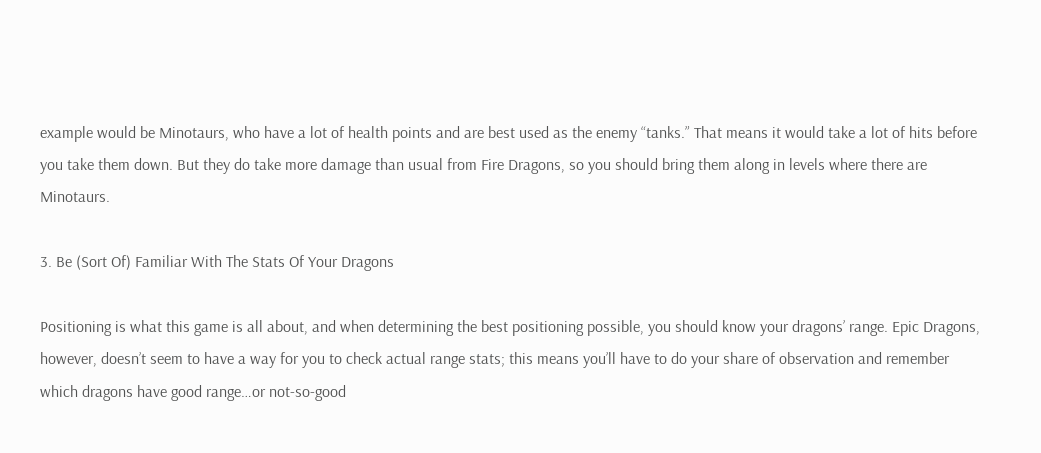example would be Minotaurs, who have a lot of health points and are best used as the enemy “tanks.” That means it would take a lot of hits before you take them down. But they do take more damage than usual from Fire Dragons, so you should bring them along in levels where there are Minotaurs.

3. Be (Sort Of) Familiar With The Stats Of Your Dragons

Positioning is what this game is all about, and when determining the best positioning possible, you should know your dragons’ range. Epic Dragons, however, doesn’t seem to have a way for you to check actual range stats; this means you’ll have to do your share of observation and remember which dragons have good range…or not-so-good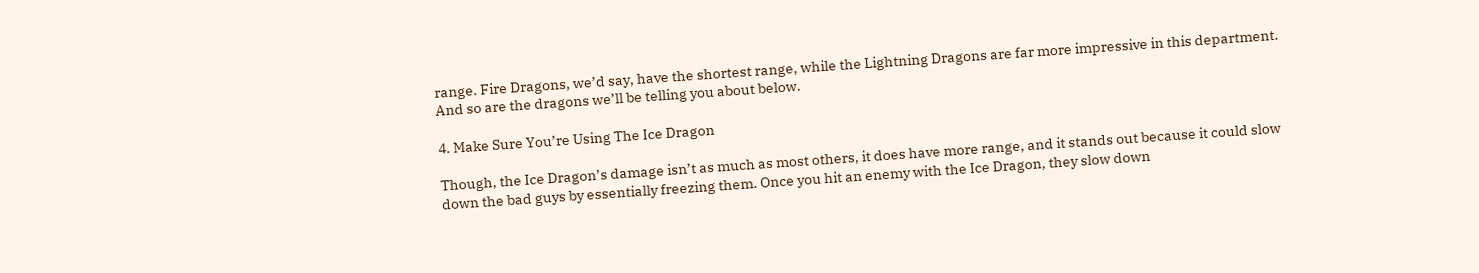range. Fire Dragons, we’d say, have the shortest range, while the Lightning Dragons are far more impressive in this department. And so are the dragons we’ll be telling you about below.

4. Make Sure You’re Using The Ice Dragon

Though, the Ice Dragon’s damage isn’t as much as most others, it does have more range, and it stands out because it could slow down the bad guys by essentially freezing them. Once you hit an enemy with the Ice Dragon, they slow down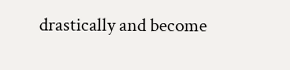drastically and become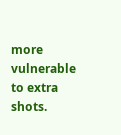more vulnerable to extra shots.